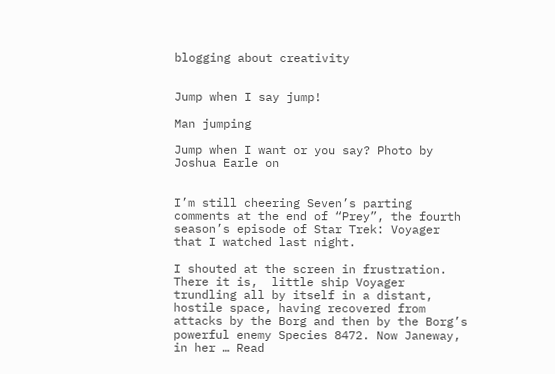blogging about creativity


Jump when I say jump!

Man jumping

Jump when I want or you say? Photo by Joshua Earle on


I’m still cheering Seven’s parting comments at the end of “Prey”, the fourth season’s episode of Star Trek: Voyager that I watched last night.

I shouted at the screen in frustration. There it is,  little ship Voyager trundling all by itself in a distant, hostile space, having recovered from attacks by the Borg and then by the Borg’s powerful enemy Species 8472. Now Janeway, in her … Read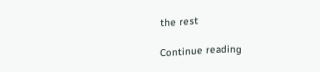the rest

Continue reading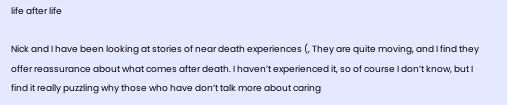life after life

Nick and I have been looking at stories of near death experiences (, They are quite moving, and I find they offer reassurance about what comes after death. I haven’t experienced it, so of course I don’t know, but I find it really puzzling why those who have don’t talk more about caring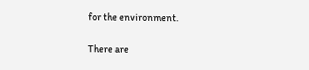for the environment.

There are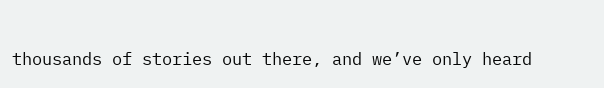thousands of stories out there, and we’ve only heard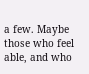a few. Maybe those who feel able, and who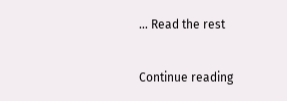… Read the rest

Continue reading